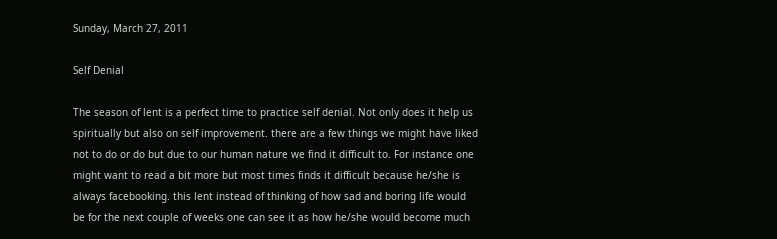Sunday, March 27, 2011

Self Denial

The season of lent is a perfect time to practice self denial. Not only does it help us spiritually but also on self improvement. there are a few things we might have liked not to do or do but due to our human nature we find it difficult to. For instance one might want to read a bit more but most times finds it difficult because he/she is always facebooking. this lent instead of thinking of how sad and boring life would be for the next couple of weeks one can see it as how he/she would become much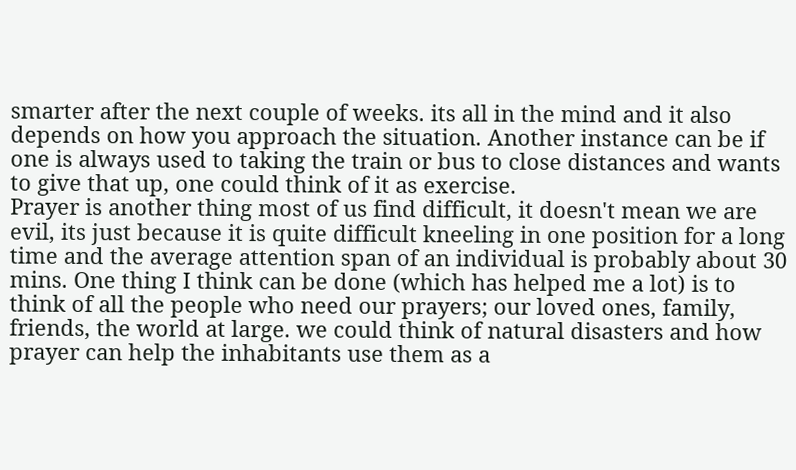smarter after the next couple of weeks. its all in the mind and it also depends on how you approach the situation. Another instance can be if one is always used to taking the train or bus to close distances and wants to give that up, one could think of it as exercise.
Prayer is another thing most of us find difficult, it doesn't mean we are evil, its just because it is quite difficult kneeling in one position for a long time and the average attention span of an individual is probably about 30 mins. One thing I think can be done (which has helped me a lot) is to think of all the people who need our prayers; our loved ones, family, friends, the world at large. we could think of natural disasters and how prayer can help the inhabitants use them as a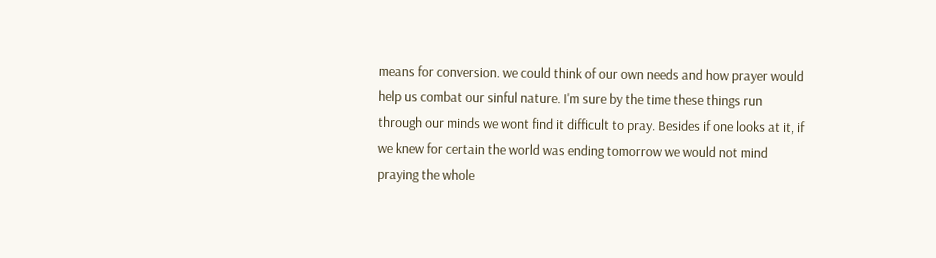means for conversion. we could think of our own needs and how prayer would help us combat our sinful nature. I'm sure by the time these things run through our minds we wont find it difficult to pray. Besides if one looks at it, if we knew for certain the world was ending tomorrow we would not mind praying the whole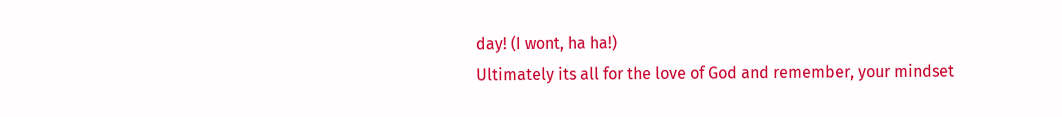day! (I wont, ha ha!)
Ultimately its all for the love of God and remember, your mindset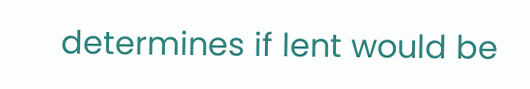determines if lent would be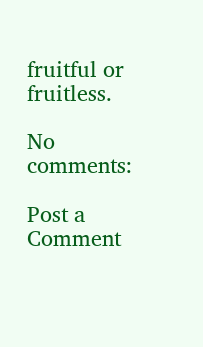fruitful or fruitless.

No comments:

Post a Comment